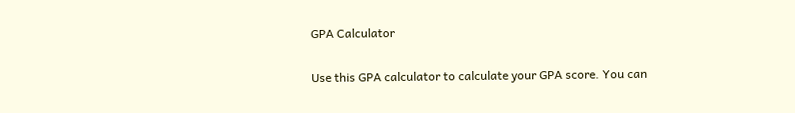GPA Calculator

Use this GPA calculator to calculate your GPA score. You can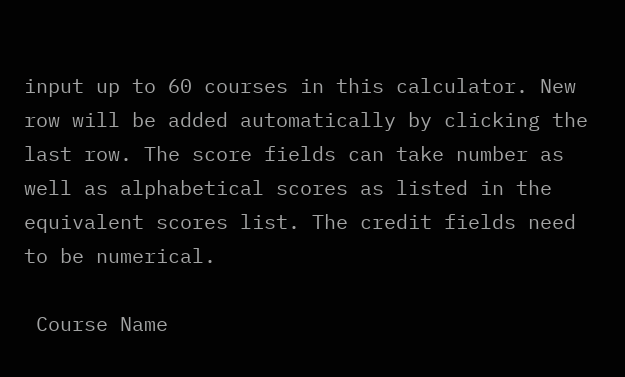input up to 60 courses in this calculator. New row will be added automatically by clicking the last row. The score fields can take number as well as alphabetical scores as listed in the equivalent scores list. The credit fields need to be numerical.

 Course Name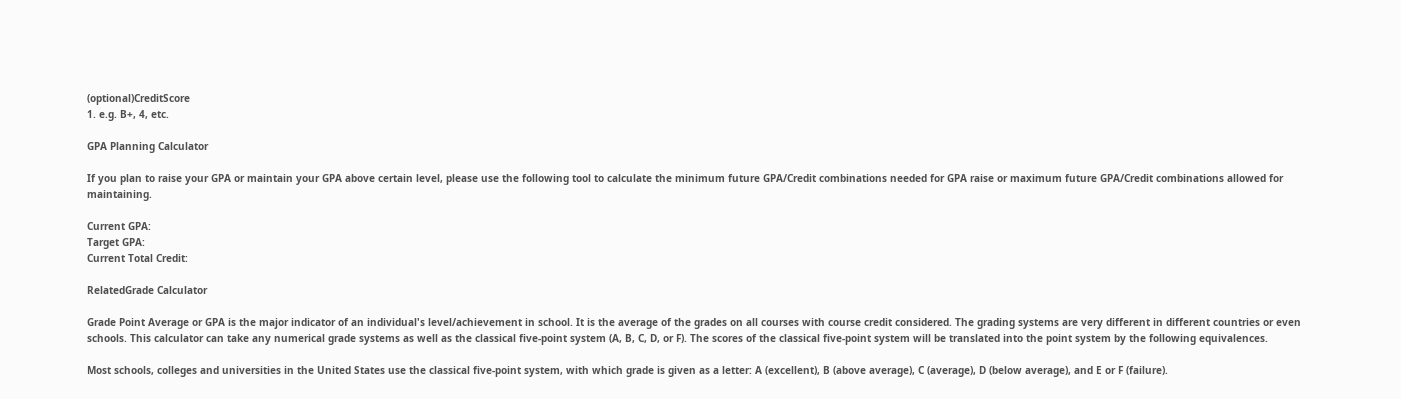(optional)CreditScore
1. e.g. B+, 4, etc.

GPA Planning Calculator

If you plan to raise your GPA or maintain your GPA above certain level, please use the following tool to calculate the minimum future GPA/Credit combinations needed for GPA raise or maximum future GPA/Credit combinations allowed for maintaining.

Current GPA:
Target GPA:
Current Total Credit:

RelatedGrade Calculator

Grade Point Average or GPA is the major indicator of an individual's level/achievement in school. It is the average of the grades on all courses with course credit considered. The grading systems are very different in different countries or even schools. This calculator can take any numerical grade systems as well as the classical five-point system (A, B, C, D, or F). The scores of the classical five-point system will be translated into the point system by the following equivalences.

Most schools, colleges and universities in the United States use the classical five-point system, with which grade is given as a letter: A (excellent), B (above average), C (average), D (below average), and E or F (failure).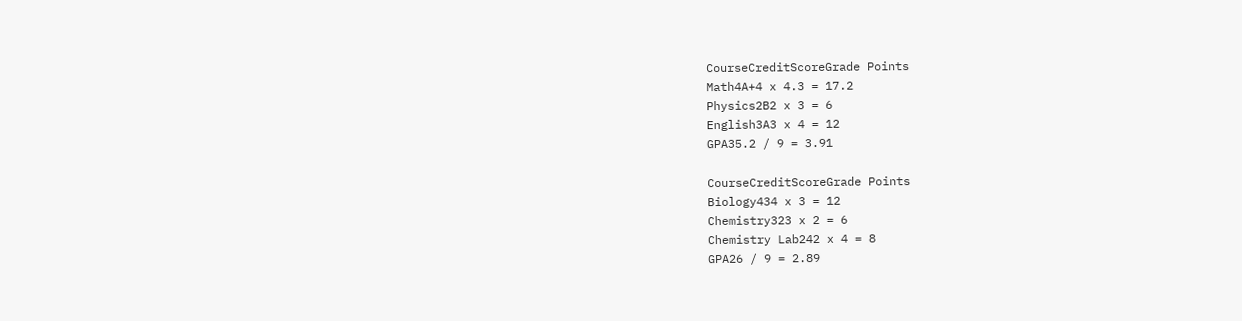CourseCreditScoreGrade Points
Math4A+4 x 4.3 = 17.2
Physics2B2 x 3 = 6
English3A3 x 4 = 12
GPA35.2 / 9 = 3.91

CourseCreditScoreGrade Points
Biology434 x 3 = 12
Chemistry323 x 2 = 6
Chemistry Lab242 x 4 = 8
GPA26 / 9 = 2.89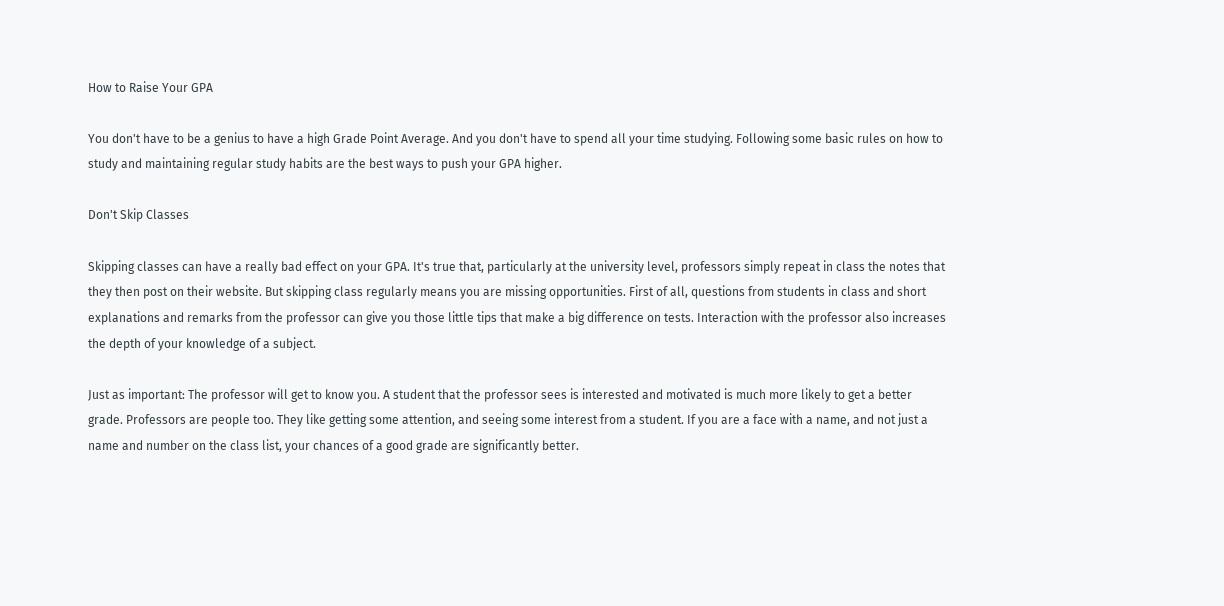How to Raise Your GPA

You don't have to be a genius to have a high Grade Point Average. And you don't have to spend all your time studying. Following some basic rules on how to study and maintaining regular study habits are the best ways to push your GPA higher.

Don't Skip Classes

Skipping classes can have a really bad effect on your GPA. It's true that, particularly at the university level, professors simply repeat in class the notes that they then post on their website. But skipping class regularly means you are missing opportunities. First of all, questions from students in class and short explanations and remarks from the professor can give you those little tips that make a big difference on tests. Interaction with the professor also increases the depth of your knowledge of a subject.

Just as important: The professor will get to know you. A student that the professor sees is interested and motivated is much more likely to get a better grade. Professors are people too. They like getting some attention, and seeing some interest from a student. If you are a face with a name, and not just a name and number on the class list, your chances of a good grade are significantly better.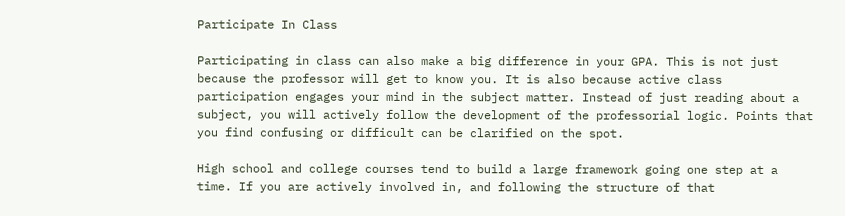Participate In Class

Participating in class can also make a big difference in your GPA. This is not just because the professor will get to know you. It is also because active class participation engages your mind in the subject matter. Instead of just reading about a subject, you will actively follow the development of the professorial logic. Points that you find confusing or difficult can be clarified on the spot.

High school and college courses tend to build a large framework going one step at a time. If you are actively involved in, and following the structure of that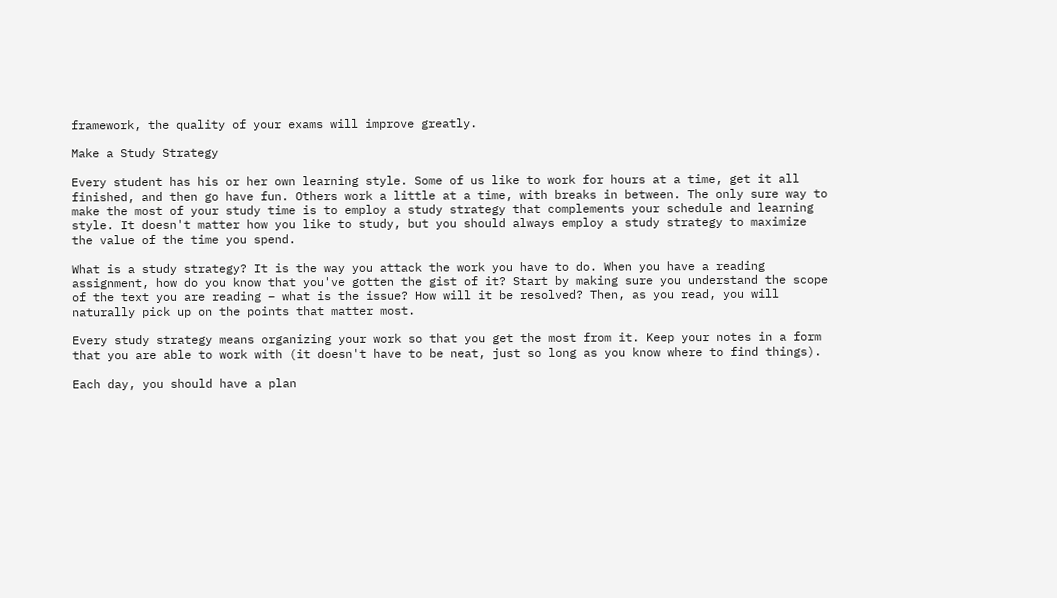framework, the quality of your exams will improve greatly.

Make a Study Strategy

Every student has his or her own learning style. Some of us like to work for hours at a time, get it all finished, and then go have fun. Others work a little at a time, with breaks in between. The only sure way to make the most of your study time is to employ a study strategy that complements your schedule and learning style. It doesn't matter how you like to study, but you should always employ a study strategy to maximize the value of the time you spend.

What is a study strategy? It is the way you attack the work you have to do. When you have a reading assignment, how do you know that you've gotten the gist of it? Start by making sure you understand the scope of the text you are reading – what is the issue? How will it be resolved? Then, as you read, you will naturally pick up on the points that matter most.

Every study strategy means organizing your work so that you get the most from it. Keep your notes in a form that you are able to work with (it doesn't have to be neat, just so long as you know where to find things).

Each day, you should have a plan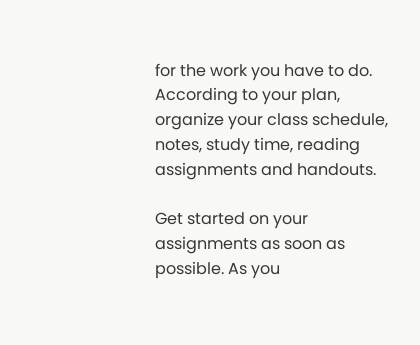for the work you have to do. According to your plan, organize your class schedule, notes, study time, reading assignments and handouts.

Get started on your assignments as soon as possible. As you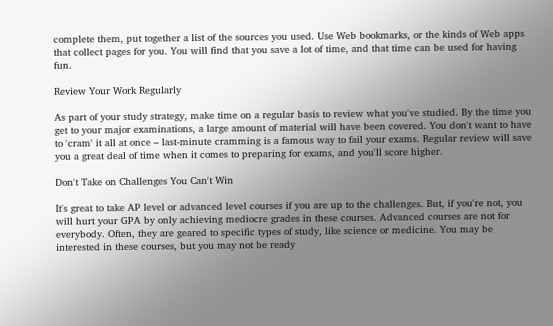complete them, put together a list of the sources you used. Use Web bookmarks, or the kinds of Web apps that collect pages for you. You will find that you save a lot of time, and that time can be used for having fun.

Review Your Work Regularly

As part of your study strategy, make time on a regular basis to review what you've studied. By the time you get to your major examinations, a large amount of material will have been covered. You don't want to have to 'cram' it all at once – last-minute cramming is a famous way to fail your exams. Regular review will save you a great deal of time when it comes to preparing for exams, and you'll score higher.

Don't Take on Challenges You Can't Win

It's great to take AP level or advanced level courses if you are up to the challenges. But, if you're not, you will hurt your GPA by only achieving mediocre grades in these courses. Advanced courses are not for everybody. Often, they are geared to specific types of study, like science or medicine. You may be interested in these courses, but you may not be ready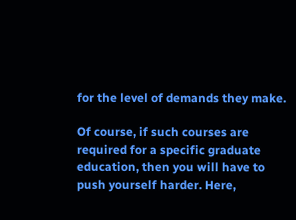for the level of demands they make.

Of course, if such courses are required for a specific graduate education, then you will have to push yourself harder. Here,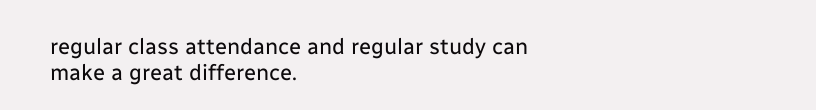regular class attendance and regular study can make a great difference.